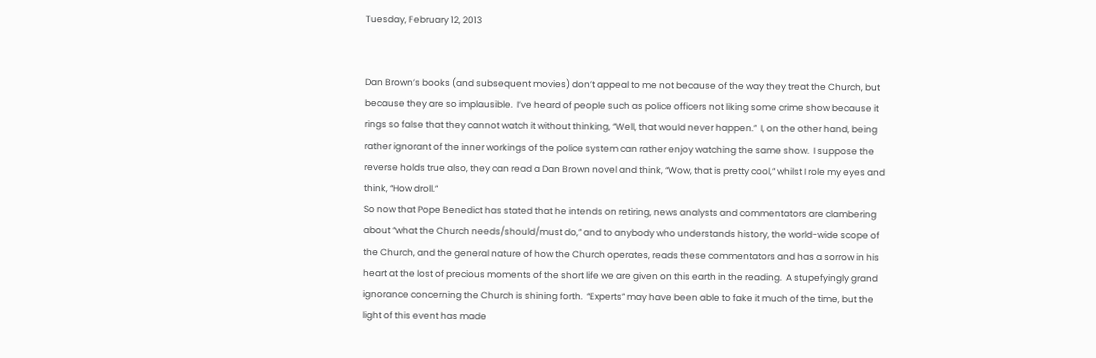Tuesday, February 12, 2013


Dan Brown’s books (and subsequent movies) don’t appeal to me not because of the way they treat the Church, but because they are so implausible.  I’ve heard of people such as police officers not liking some crime show because it rings so false that they cannot watch it without thinking, “Well, that would never happen.”  I, on the other hand, being rather ignorant of the inner workings of the police system can rather enjoy watching the same show.  I suppose the reverse holds true also, they can read a Dan Brown novel and think, “Wow, that is pretty cool,” whilst I role my eyes and think, “How droll.”
So now that Pope Benedict has stated that he intends on retiring, news analysts and commentators are clambering about “what the Church needs/should/must do,” and to anybody who understands history, the world-wide scope of the Church, and the general nature of how the Church operates, reads these commentators and has a sorrow in his heart at the lost of precious moments of the short life we are given on this earth in the reading.  A stupefyingly grand ignorance concerning the Church is shining forth.  “Experts” may have been able to fake it much of the time, but the light of this event has made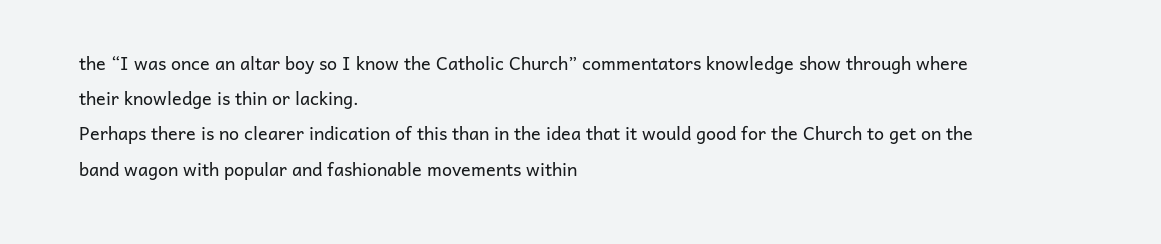the “I was once an altar boy so I know the Catholic Church” commentators knowledge show through where their knowledge is thin or lacking.
Perhaps there is no clearer indication of this than in the idea that it would good for the Church to get on the band wagon with popular and fashionable movements within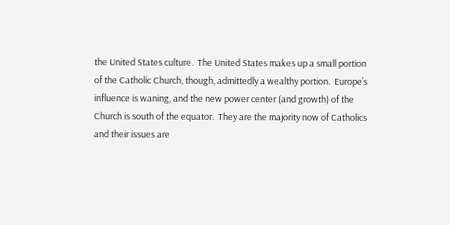the United States culture.  The United States makes up a small portion of the Catholic Church, though, admittedly a wealthy portion.  Europe’s influence is waning, and the new power center (and growth) of the Church is south of the equator.  They are the majority now of Catholics and their issues are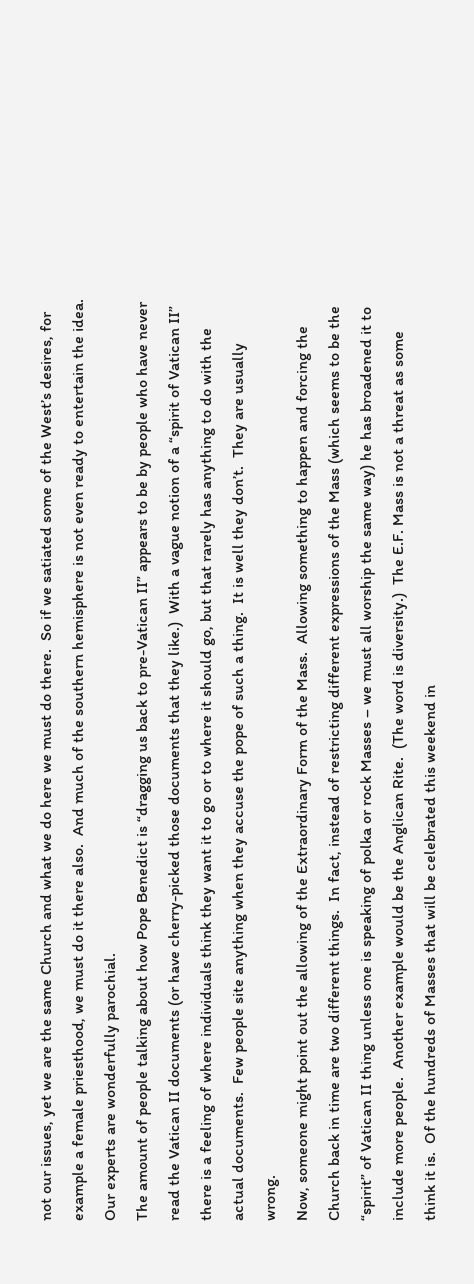not our issues, yet we are the same Church and what we do here we must do there.  So if we satiated some of the West’s desires, for example a female priesthood, we must do it there also.  And much of the southern hemisphere is not even ready to entertain the idea.  Our experts are wonderfully parochial.
The amount of people talking about how Pope Benedict is “dragging us back to pre-Vatican II” appears to be by people who have never read the Vatican II documents (or have cherry-picked those documents that they like.)  With a vague notion of a “spirit of Vatican II” there is a feeling of where individuals think they want it to go or to where it should go, but that rarely has anything to do with the actual documents.  Few people site anything when they accuse the pope of such a thing.  It is well they don’t.  They are usually wrong.
Now, someone might point out the allowing of the Extraordinary Form of the Mass.  Allowing something to happen and forcing the Church back in time are two different things.  In fact, instead of restricting different expressions of the Mass (which seems to be the “spirit” of Vatican II thing unless one is speaking of polka or rock Masses – we must all worship the same way) he has broadened it to include more people.  Another example would be the Anglican Rite.  (The word is diversity.)  The E.F. Mass is not a threat as some think it is.  Of the hundreds of Masses that will be celebrated this weekend in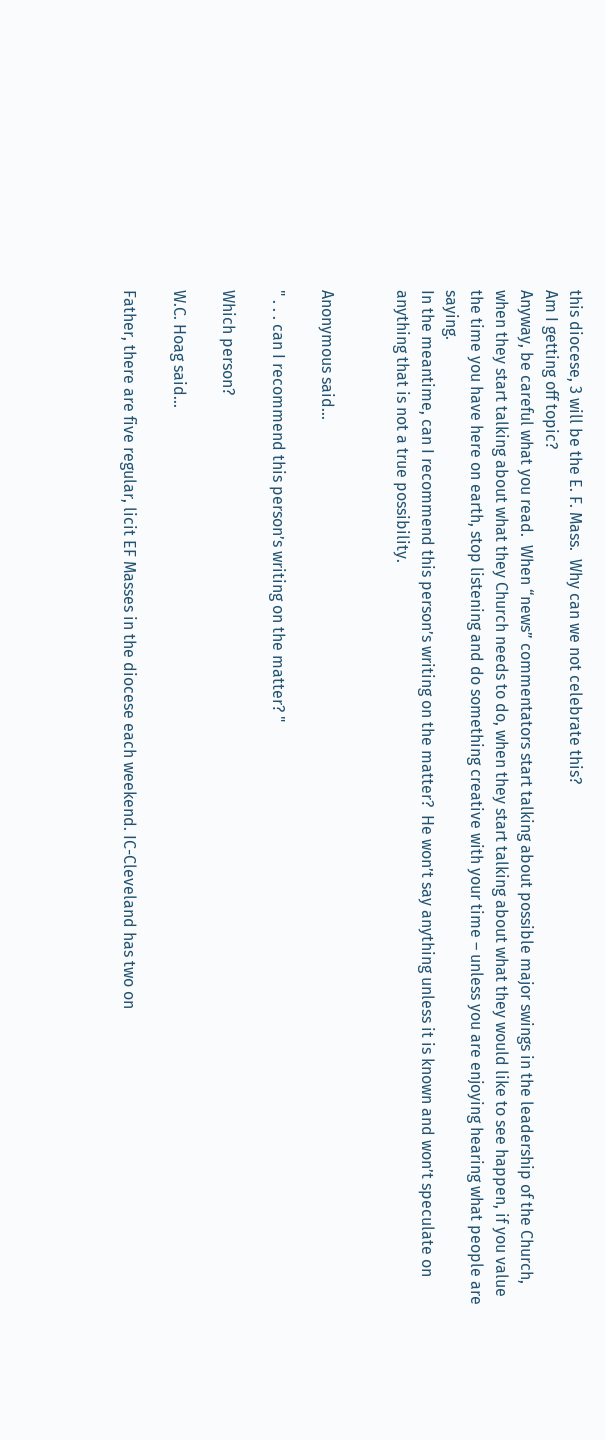this diocese, 3 will be the E. F. Mass.  Why can we not celebrate this?
Am I getting off topic?
Anyway, be careful what you read.  When “news” commentators start talking about possible major swings in the leadership of the Church, when they start talking about what they Church needs to do, when they start talking about what they would like to see happen, if you value the time you have here on earth, stop listening and do something creative with your time – unless you are enjoying hearing what people are saying.
In the meantime, can I recommend this person’s writing on the matter?  He won’t say anything unless it is known and won’t speculate on anything that is not a true possibility.


Anonymous said...

" . . . can I recommend this person’s writing on the matter? "

Which person?

W.C. Hoag said...

Father, there are five regular, licit EF Masses in the diocese each weekend. IC-Cleveland has two on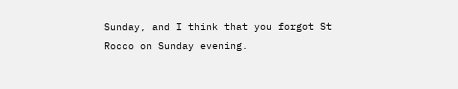Sunday, and I think that you forgot St Rocco on Sunday evening.